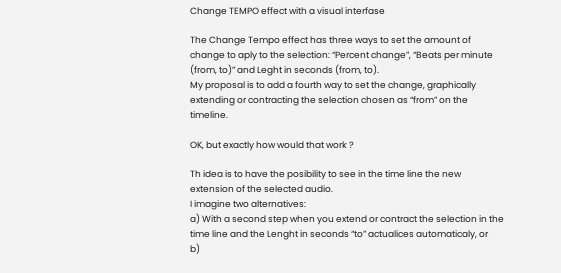Change TEMPO effect with a visual interfase

The Change Tempo effect has three ways to set the amount of change to aply to the selection: “Percent change”, “Beats per minute (from, to)” and Leght in seconds (from, to).
My proposal is to add a fourth way to set the change, graphically extending or contracting the selection chosen as “from” on the timeline.

OK, but exactly how would that work ?

Th idea is to have the posibility to see in the time line the new extension of the selected audio.
I imagine two alternatives:
a) With a second step when you extend or contract the selection in the time line and the Lenght in seconds “to” actualices automaticaly, or
b)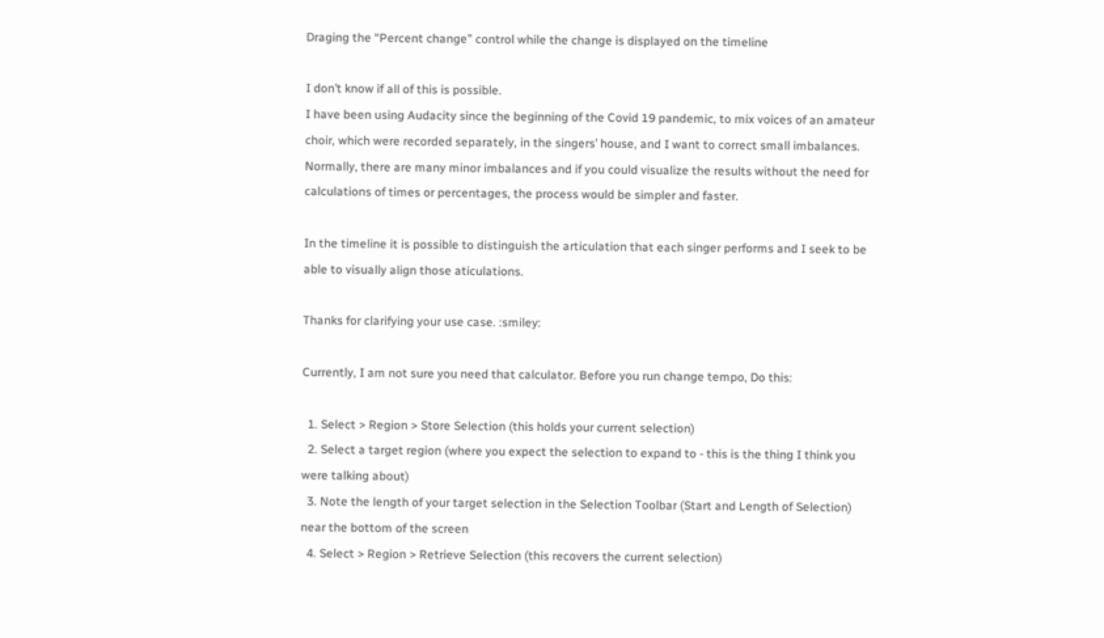Draging the “Percent change” control while the change is displayed on the timeline

I don’t know if all of this is possible.
I have been using Audacity since the beginning of the Covid 19 pandemic, to mix voices of an amateur choir, which were recorded separately, in the singers’ house, and I want to correct small imbalances. Normally, there are many minor imbalances and if you could visualize the results without the need for calculations of times or percentages, the process would be simpler and faster.

In the timeline it is possible to distinguish the articulation that each singer performs and I seek to be able to visually align those aticulations.

Thanks for clarifying your use case. :smiley:

Currently, I am not sure you need that calculator. Before you run change tempo, Do this:

  1. Select > Region > Store Selection (this holds your current selection)
  2. Select a target region (where you expect the selection to expand to - this is the thing I think you were talking about)
  3. Note the length of your target selection in the Selection Toolbar (Start and Length of Selection) near the bottom of the screen
  4. Select > Region > Retrieve Selection (this recovers the current selection)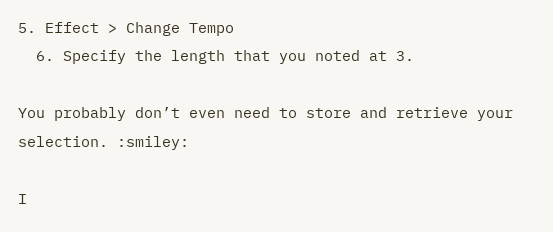5. Effect > Change Tempo
  6. Specify the length that you noted at 3.

You probably don’t even need to store and retrieve your selection. :smiley:

I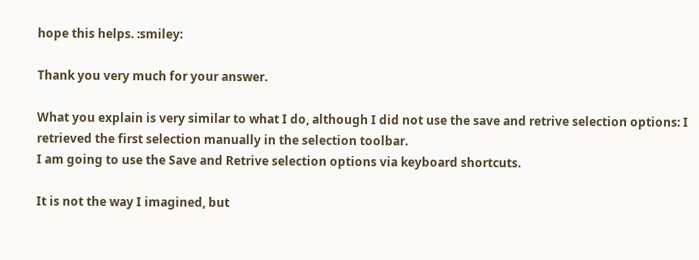hope this helps. :smiley:

Thank you very much for your answer.

What you explain is very similar to what I do, although I did not use the save and retrive selection options: I retrieved the first selection manually in the selection toolbar.
I am going to use the Save and Retrive selection options via keyboard shortcuts.

It is not the way I imagined, but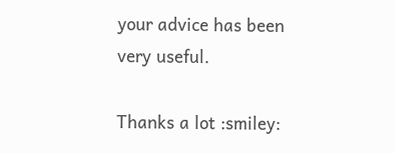your advice has been very useful.

Thanks a lot :smiley: